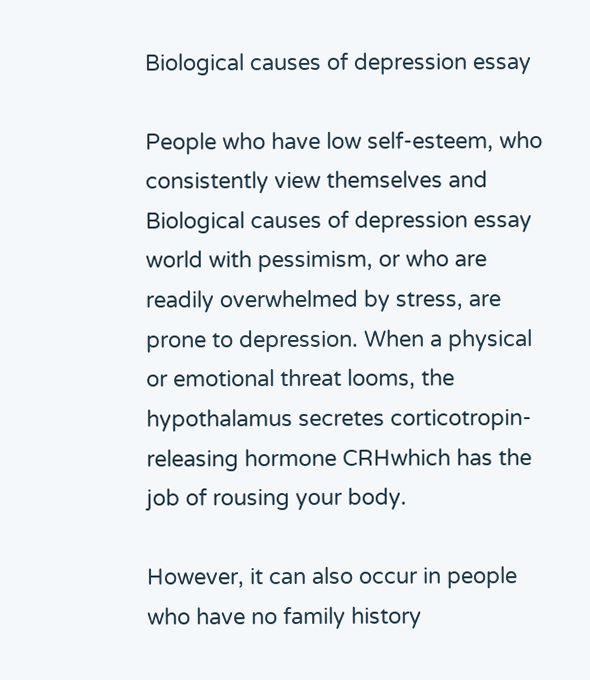Biological causes of depression essay

People who have low self-esteem, who consistently view themselves and Biological causes of depression essay world with pessimism, or who are readily overwhelmed by stress, are prone to depression. When a physical or emotional threat looms, the hypothalamus secretes corticotropin-releasing hormone CRHwhich has the job of rousing your body.

However, it can also occur in people who have no family history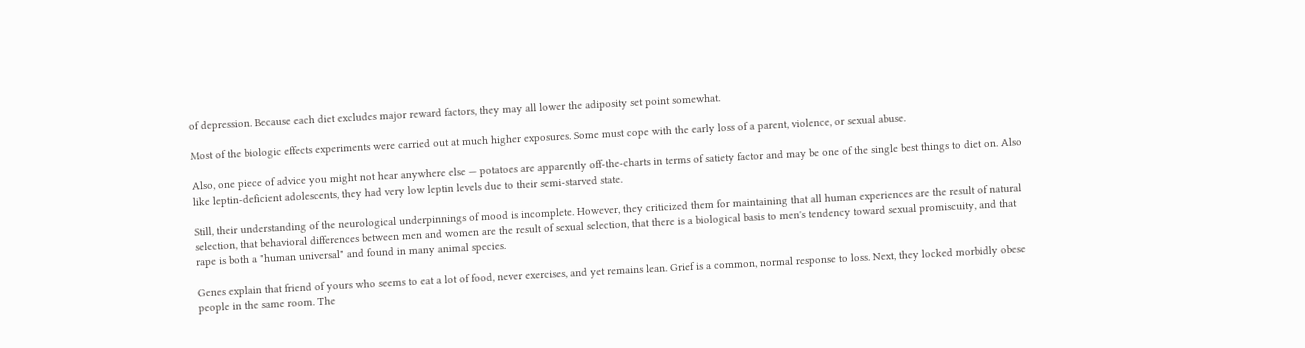of depression. Because each diet excludes major reward factors, they may all lower the adiposity set point somewhat.

Most of the biologic effects experiments were carried out at much higher exposures. Some must cope with the early loss of a parent, violence, or sexual abuse.

Also, one piece of advice you might not hear anywhere else — potatoes are apparently off-the-charts in terms of satiety factor and may be one of the single best things to diet on. Also like leptin-deficient adolescents, they had very low leptin levels due to their semi-starved state.

Still, their understanding of the neurological underpinnings of mood is incomplete. However, they criticized them for maintaining that all human experiences are the result of natural selection, that behavioral differences between men and women are the result of sexual selection, that there is a biological basis to men's tendency toward sexual promiscuity, and that rape is both a "human universal" and found in many animal species.

Genes explain that friend of yours who seems to eat a lot of food, never exercises, and yet remains lean. Grief is a common, normal response to loss. Next, they locked morbidly obese people in the same room. The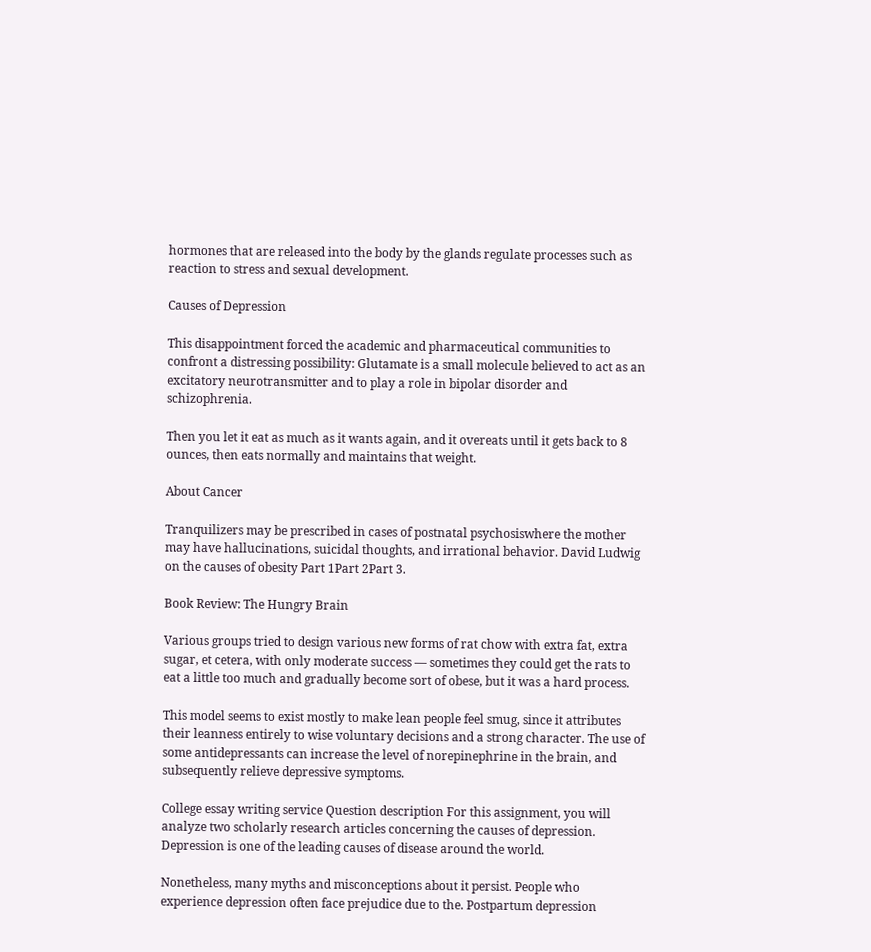hormones that are released into the body by the glands regulate processes such as reaction to stress and sexual development.

Causes of Depression

This disappointment forced the academic and pharmaceutical communities to confront a distressing possibility: Glutamate is a small molecule believed to act as an excitatory neurotransmitter and to play a role in bipolar disorder and schizophrenia.

Then you let it eat as much as it wants again, and it overeats until it gets back to 8 ounces, then eats normally and maintains that weight.

About Cancer

Tranquilizers may be prescribed in cases of postnatal psychosiswhere the mother may have hallucinations, suicidal thoughts, and irrational behavior. David Ludwig on the causes of obesity Part 1Part 2Part 3.

Book Review: The Hungry Brain

Various groups tried to design various new forms of rat chow with extra fat, extra sugar, et cetera, with only moderate success — sometimes they could get the rats to eat a little too much and gradually become sort of obese, but it was a hard process.

This model seems to exist mostly to make lean people feel smug, since it attributes their leanness entirely to wise voluntary decisions and a strong character. The use of some antidepressants can increase the level of norepinephrine in the brain, and subsequently relieve depressive symptoms.

College essay writing service Question description For this assignment, you will analyze two scholarly research articles concerning the causes of depression. Depression is one of the leading causes of disease around the world.

Nonetheless, many myths and misconceptions about it persist. People who experience depression often face prejudice due to the. Postpartum depression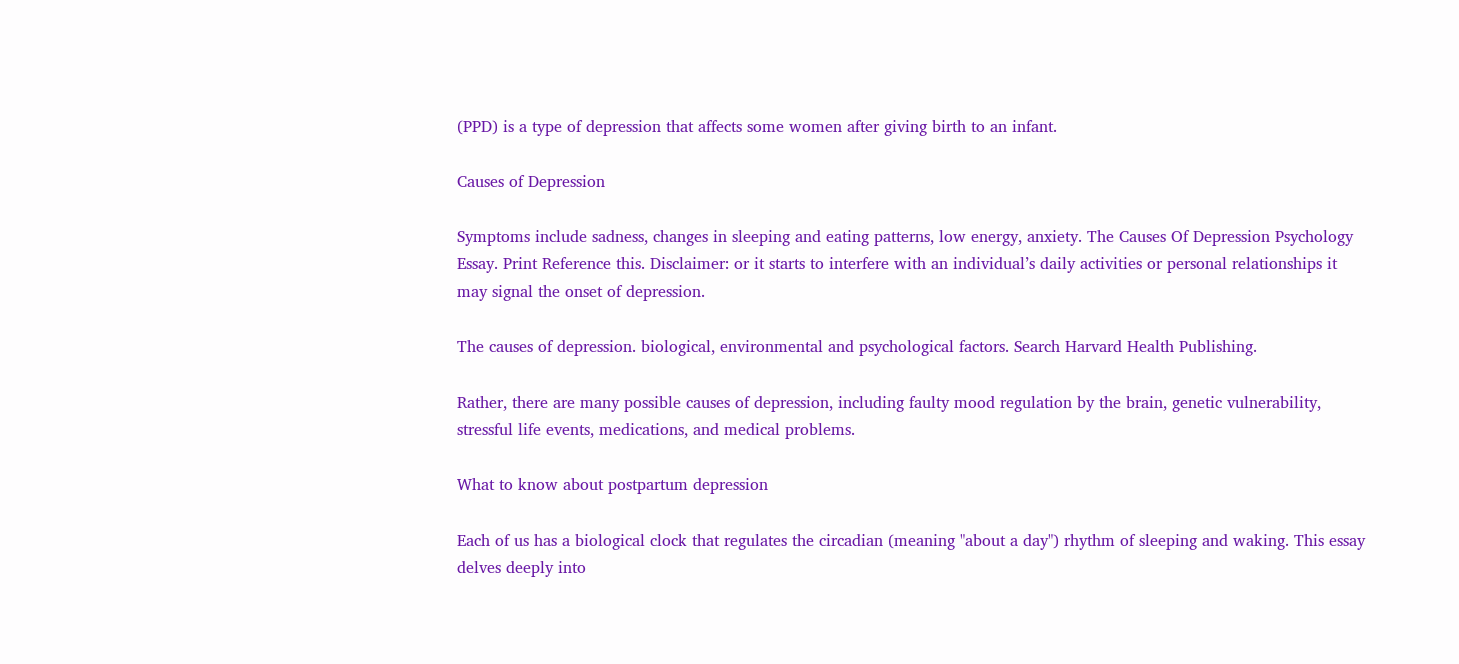(PPD) is a type of depression that affects some women after giving birth to an infant.

Causes of Depression

Symptoms include sadness, changes in sleeping and eating patterns, low energy, anxiety. The Causes Of Depression Psychology Essay. Print Reference this. Disclaimer: or it starts to interfere with an individual’s daily activities or personal relationships it may signal the onset of depression.

The causes of depression. biological, environmental and psychological factors. Search Harvard Health Publishing.

Rather, there are many possible causes of depression, including faulty mood regulation by the brain, genetic vulnerability, stressful life events, medications, and medical problems.

What to know about postpartum depression

Each of us has a biological clock that regulates the circadian (meaning "about a day") rhythm of sleeping and waking. This essay delves deeply into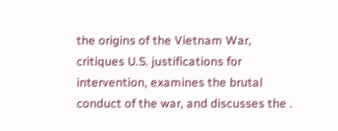the origins of the Vietnam War, critiques U.S. justifications for intervention, examines the brutal conduct of the war, and discusses the .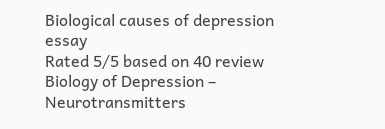Biological causes of depression essay
Rated 5/5 based on 40 review
Biology of Depression – Neurotransmitters